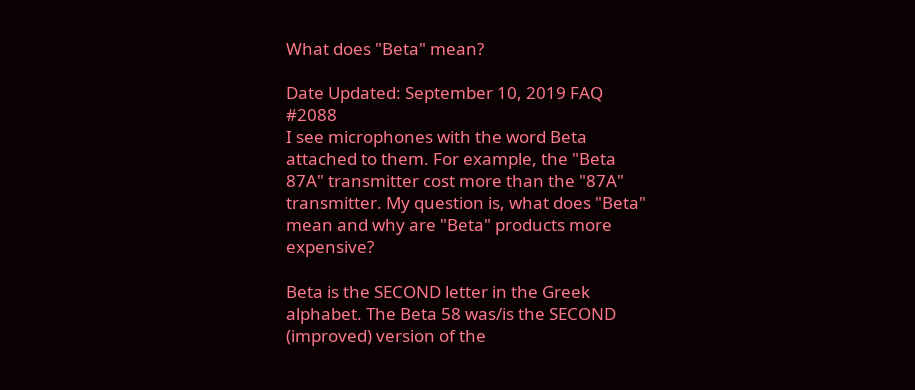What does "Beta" mean?

Date Updated: September 10, 2019 FAQ #2088
I see microphones with the word Beta attached to them. For example, the "Beta 87A" transmitter cost more than the "87A" transmitter. My question is, what does "Beta" mean and why are "Beta" products more expensive?

Beta is the SECOND letter in the Greek alphabet. The Beta 58 was/is the SECOND (improved) version of the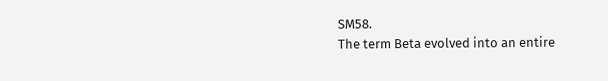SM58.
The term Beta evolved into an entire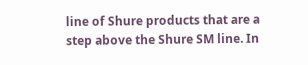line of Shure products that are a step above the Shure SM line. In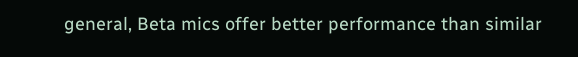general, Beta mics offer better performance than similar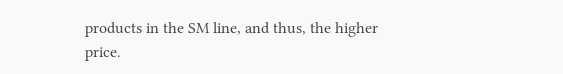products in the SM line, and thus, the higher price.